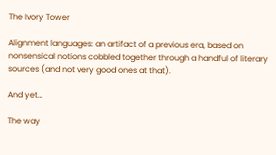The Ivory Tower

Alignment languages: an artifact of a previous era, based on nonsensical notions cobbled together through a handful of literary sources (and not very good ones at that).

And yet…

The way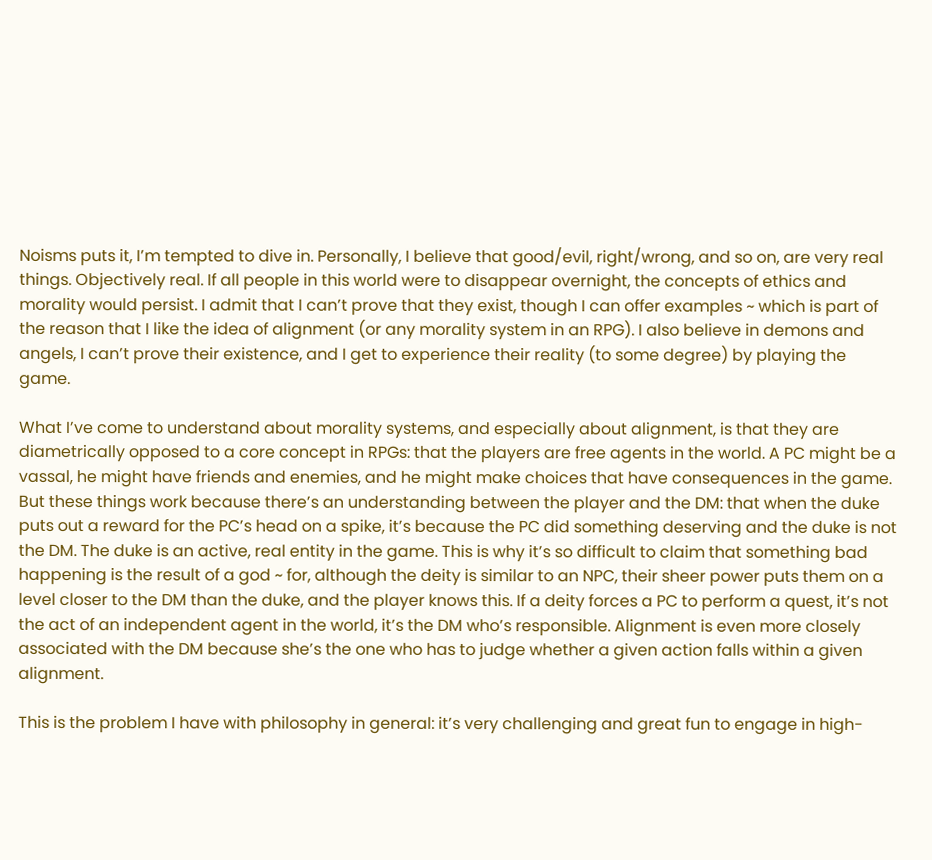Noisms puts it, I’m tempted to dive in. Personally, I believe that good/evil, right/wrong, and so on, are very real things. Objectively real. If all people in this world were to disappear overnight, the concepts of ethics and morality would persist. I admit that I can’t prove that they exist, though I can offer examples ~ which is part of the reason that I like the idea of alignment (or any morality system in an RPG). I also believe in demons and angels, I can’t prove their existence, and I get to experience their reality (to some degree) by playing the game.

What I’ve come to understand about morality systems, and especially about alignment, is that they are diametrically opposed to a core concept in RPGs: that the players are free agents in the world. A PC might be a vassal, he might have friends and enemies, and he might make choices that have consequences in the game. But these things work because there’s an understanding between the player and the DM: that when the duke puts out a reward for the PC’s head on a spike, it’s because the PC did something deserving and the duke is not the DM. The duke is an active, real entity in the game. This is why it’s so difficult to claim that something bad happening is the result of a god ~ for, although the deity is similar to an NPC, their sheer power puts them on a level closer to the DM than the duke, and the player knows this. If a deity forces a PC to perform a quest, it’s not the act of an independent agent in the world, it’s the DM who’s responsible. Alignment is even more closely associated with the DM because she’s the one who has to judge whether a given action falls within a given alignment.

This is the problem I have with philosophy in general: it’s very challenging and great fun to engage in high-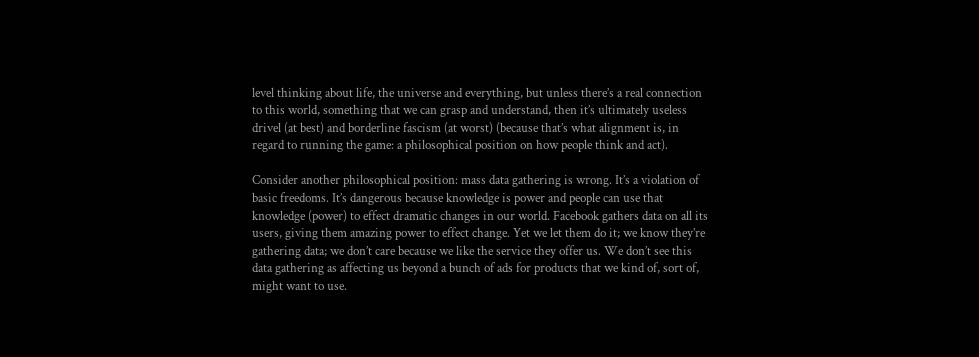level thinking about life, the universe and everything, but unless there’s a real connection to this world, something that we can grasp and understand, then it’s ultimately useless drivel (at best) and borderline fascism (at worst) (because that’s what alignment is, in regard to running the game: a philosophical position on how people think and act).

Consider another philosophical position: mass data gathering is wrong. It’s a violation of basic freedoms. It’s dangerous because knowledge is power and people can use that knowledge (power) to effect dramatic changes in our world. Facebook gathers data on all its users, giving them amazing power to effect change. Yet we let them do it; we know they’re gathering data; we don’t care because we like the service they offer us. We don’t see this data gathering as affecting us beyond a bunch of ads for products that we kind of, sort of, might want to use.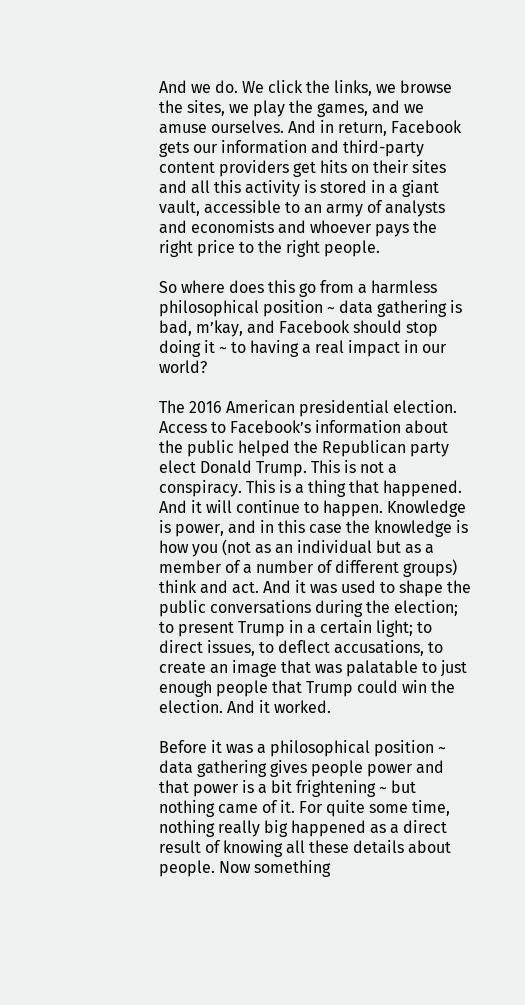And we do. We click the links, we browse the sites, we play the games, and we amuse ourselves. And in return, Facebook gets our information and third-party content providers get hits on their sites and all this activity is stored in a giant vault, accessible to an army of analysts and economists and whoever pays the right price to the right people.

So where does this go from a harmless philosophical position ~ data gathering is bad, m’kay, and Facebook should stop doing it ~ to having a real impact in our world?

The 2016 American presidential election. Access to Facebook’s information about the public helped the Republican party elect Donald Trump. This is not a conspiracy. This is a thing that happened. And it will continue to happen. Knowledge is power, and in this case the knowledge is how you (not as an individual but as a member of a number of different groups) think and act. And it was used to shape the public conversations during the election; to present Trump in a certain light; to direct issues, to deflect accusations, to create an image that was palatable to just enough people that Trump could win the election. And it worked.

Before it was a philosophical position ~ data gathering gives people power and that power is a bit frightening ~ but nothing came of it. For quite some time, nothing really big happened as a direct result of knowing all these details about people. Now something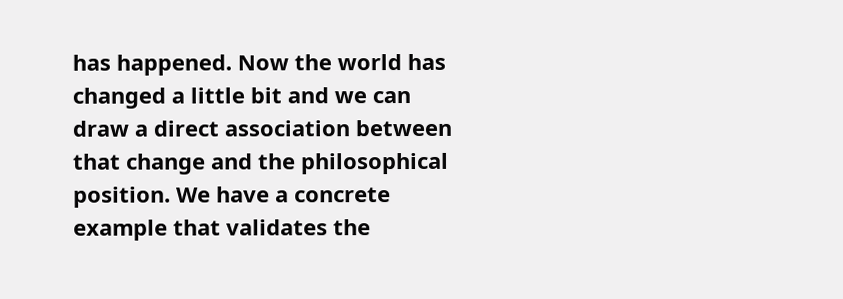has happened. Now the world has changed a little bit and we can draw a direct association between that change and the philosophical position. We have a concrete example that validates the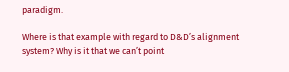paradigm.

Where is that example with regard to D&D’s alignment system? Why is it that we can’t point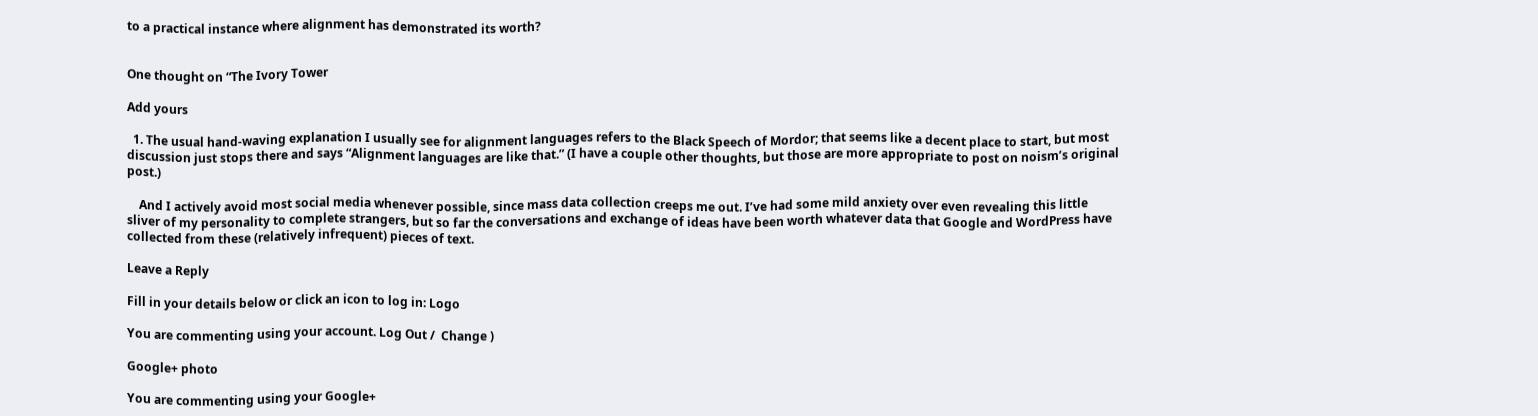to a practical instance where alignment has demonstrated its worth?


One thought on “The Ivory Tower

Add yours

  1. The usual hand-waving explanation I usually see for alignment languages refers to the Black Speech of Mordor; that seems like a decent place to start, but most discussion just stops there and says “Alignment languages are like that.” (I have a couple other thoughts, but those are more appropriate to post on noism’s original post.)

    And I actively avoid most social media whenever possible, since mass data collection creeps me out. I’ve had some mild anxiety over even revealing this little sliver of my personality to complete strangers, but so far the conversations and exchange of ideas have been worth whatever data that Google and WordPress have collected from these (relatively infrequent) pieces of text.

Leave a Reply

Fill in your details below or click an icon to log in: Logo

You are commenting using your account. Log Out /  Change )

Google+ photo

You are commenting using your Google+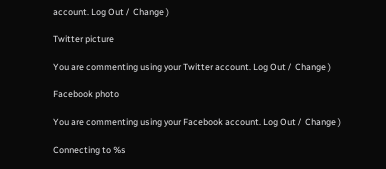account. Log Out /  Change )

Twitter picture

You are commenting using your Twitter account. Log Out /  Change )

Facebook photo

You are commenting using your Facebook account. Log Out /  Change )

Connecting to %s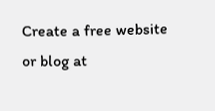Create a free website or blog at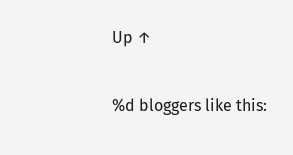Up ↑

%d bloggers like this: